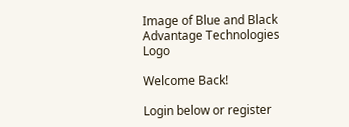Image of Blue and Black Advantage Technologies Logo

Welcome Back!

Login below or register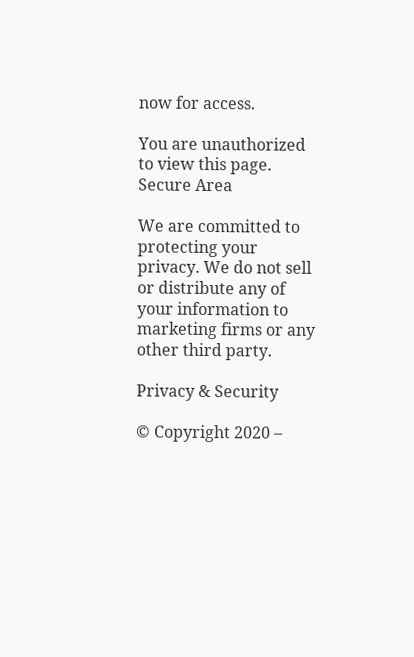now for access.

You are unauthorized to view this page.
Secure Area

We are committed to protecting your privacy. We do not sell or distribute any of your information to marketing firms or any other third party.

Privacy & Security

© Copyright 2020 –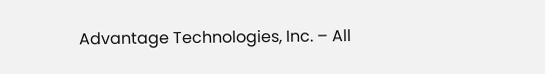Advantage Technologies, Inc. – All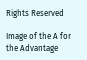Rights Reserved

Image of the A for the Advantage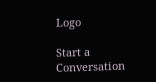Logo

Start a Conversation